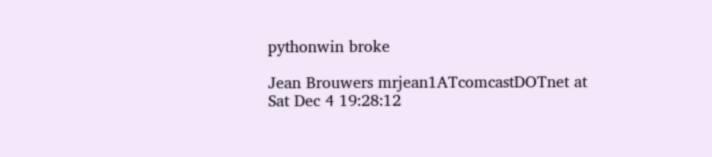pythonwin broke

Jean Brouwers mrjean1ATcomcastDOTnet at
Sat Dec 4 19:28:12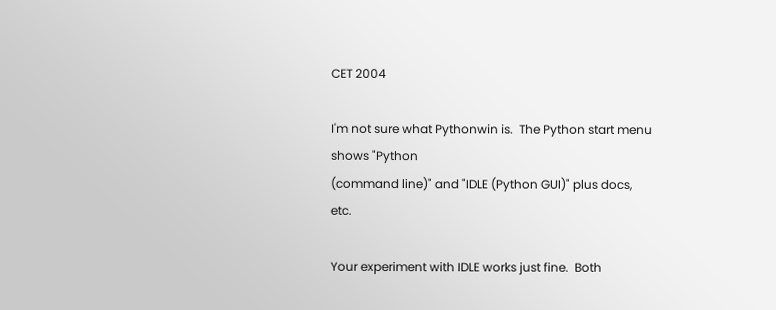CET 2004

I'm not sure what Pythonwin is.  The Python start menu shows "Python
(command line)" and "IDLE (Python GUI)" plus docs, etc.

Your experiment with IDLE works just fine.  Both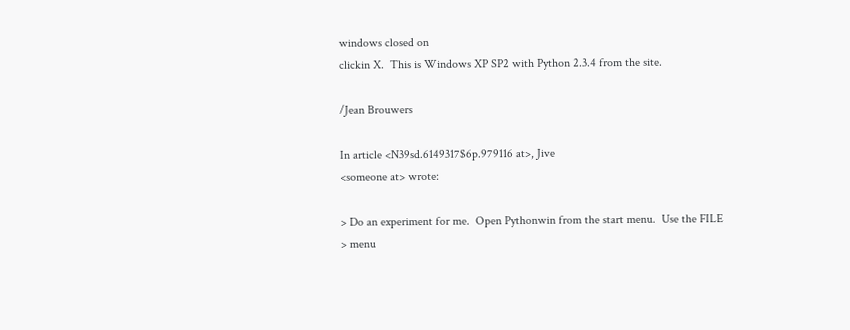windows closed on
clickin X.  This is Windows XP SP2 with Python 2.3.4 from the site.

/Jean Brouwers

In article <N39sd.6149317$6p.979116 at>, Jive
<someone at> wrote:

> Do an experiment for me.  Open Pythonwin from the start menu.  Use the FILE
> menu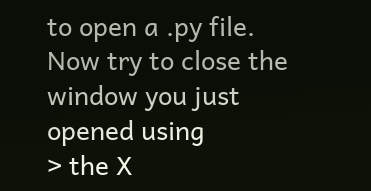to open a .py file.  Now try to close the window you just opened using
> the X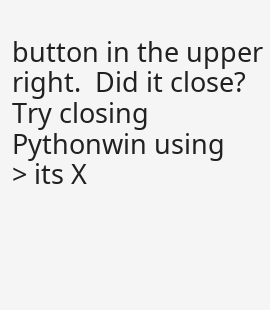button in the upper right.  Did it close?  Try closing Pythonwin using
> its X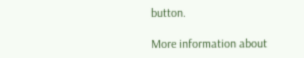button.

More information about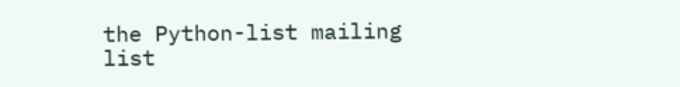the Python-list mailing list